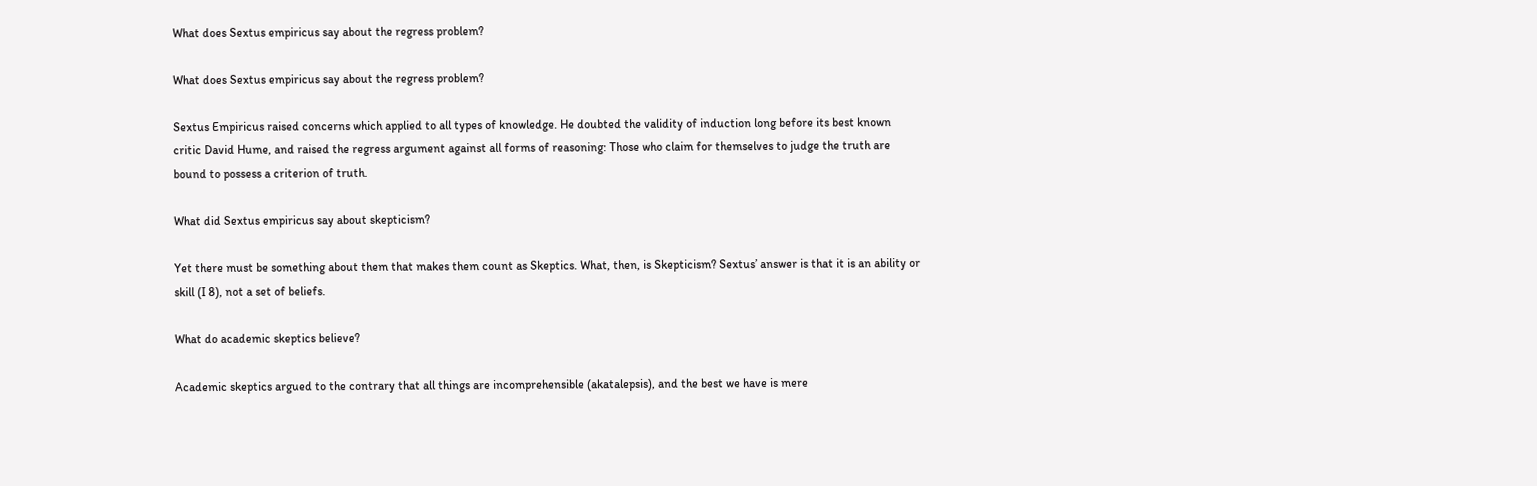What does Sextus empiricus say about the regress problem?

What does Sextus empiricus say about the regress problem?

Sextus Empiricus raised concerns which applied to all types of knowledge. He doubted the validity of induction long before its best known critic David Hume, and raised the regress argument against all forms of reasoning: Those who claim for themselves to judge the truth are bound to possess a criterion of truth.

What did Sextus empiricus say about skepticism?

Yet there must be something about them that makes them count as Skeptics. What, then, is Skepticism? Sextus’ answer is that it is an ability or skill (I 8), not a set of beliefs.

What do academic skeptics believe?

Academic skeptics argued to the contrary that all things are incomprehensible (akatalepsis), and the best we have is mere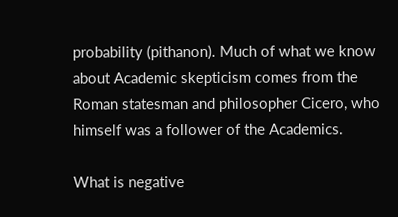probability (pithanon). Much of what we know about Academic skepticism comes from the Roman statesman and philosopher Cicero, who himself was a follower of the Academics.

What is negative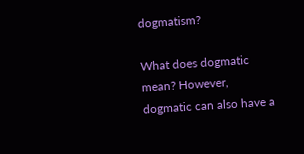dogmatism?

What does dogmatic mean? However, dogmatic can also have a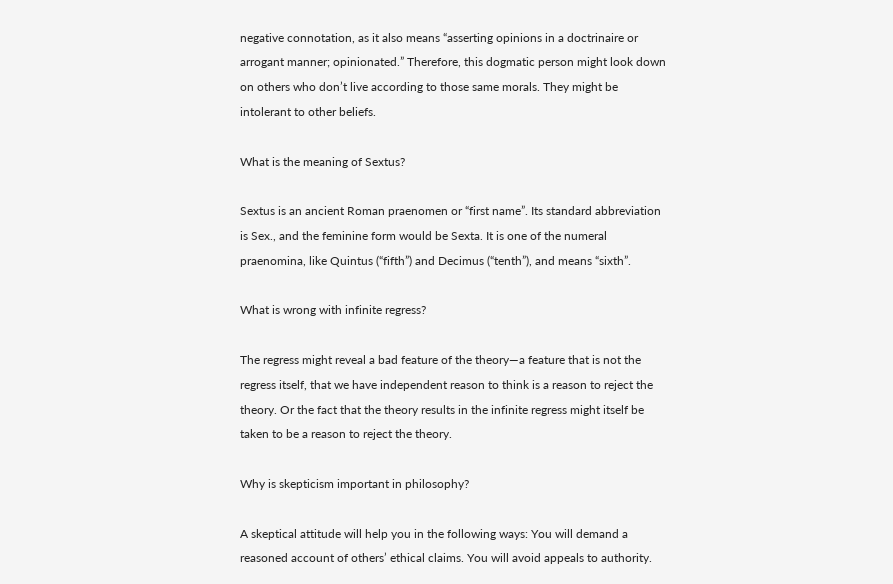negative connotation, as it also means “asserting opinions in a doctrinaire or arrogant manner; opinionated.” Therefore, this dogmatic person might look down on others who don’t live according to those same morals. They might be intolerant to other beliefs.

What is the meaning of Sextus?

Sextus is an ancient Roman praenomen or “first name”. Its standard abbreviation is Sex., and the feminine form would be Sexta. It is one of the numeral praenomina, like Quintus (“fifth”) and Decimus (“tenth”), and means “sixth”.

What is wrong with infinite regress?

The regress might reveal a bad feature of the theory—a feature that is not the regress itself, that we have independent reason to think is a reason to reject the theory. Or the fact that the theory results in the infinite regress might itself be taken to be a reason to reject the theory.

Why is skepticism important in philosophy?

A skeptical attitude will help you in the following ways: You will demand a reasoned account of others’ ethical claims. You will avoid appeals to authority.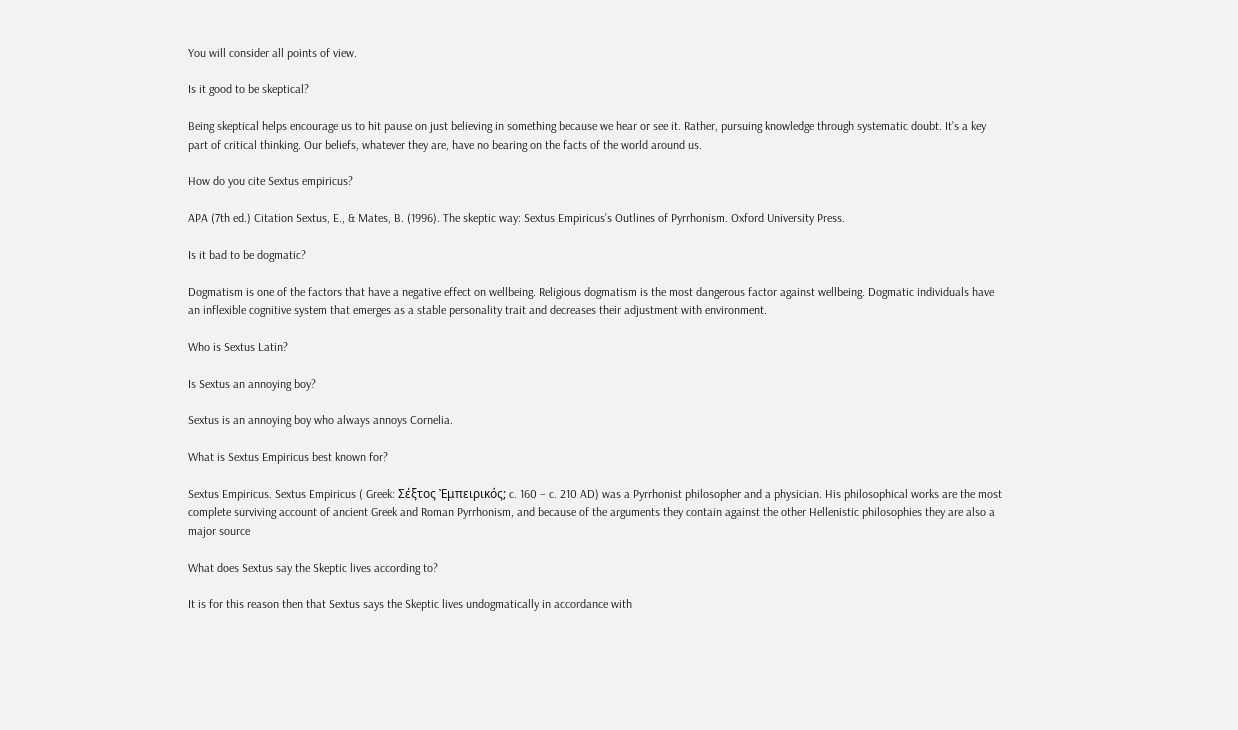You will consider all points of view.

Is it good to be skeptical?

Being skeptical helps encourage us to hit pause on just believing in something because we hear or see it. Rather, pursuing knowledge through systematic doubt. It’s a key part of critical thinking. Our beliefs, whatever they are, have no bearing on the facts of the world around us.

How do you cite Sextus empiricus?

APA (7th ed.) Citation Sextus, E., & Mates, B. (1996). The skeptic way: Sextus Empiricus’s Outlines of Pyrrhonism. Oxford University Press.

Is it bad to be dogmatic?

Dogmatism is one of the factors that have a negative effect on wellbeing. Religious dogmatism is the most dangerous factor against wellbeing. Dogmatic individuals have an inflexible cognitive system that emerges as a stable personality trait and decreases their adjustment with environment.

Who is Sextus Latin?

Is Sextus an annoying boy?

Sextus is an annoying boy who always annoys Cornelia.

What is Sextus Empiricus best known for?

Sextus Empiricus. Sextus Empiricus ( Greek: Σέξτος Ἐμπειρικός; c. 160 – c. 210 AD) was a Pyrrhonist philosopher and a physician. His philosophical works are the most complete surviving account of ancient Greek and Roman Pyrrhonism, and because of the arguments they contain against the other Hellenistic philosophies they are also a major source

What does Sextus say the Skeptic lives according to?

It is for this reason then that Sextus says the Skeptic lives undogmatically in accordance with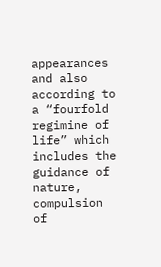appearances and also according to a “fourfold regimine of life” which includes the guidance of nature, compulsion of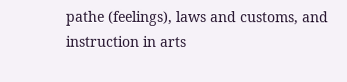pathe (feelings), laws and customs, and instruction in arts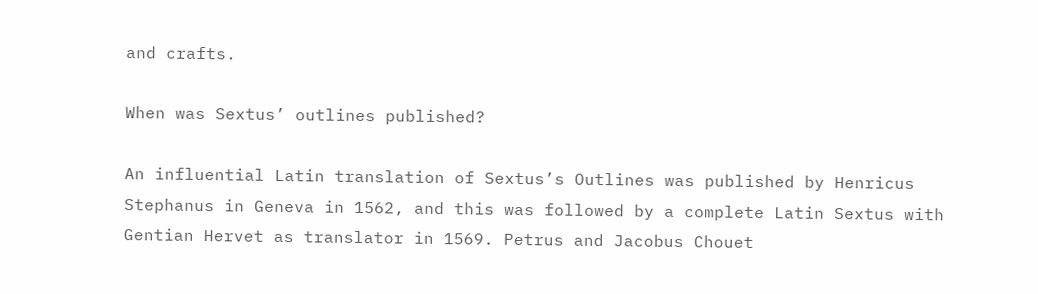and crafts.

When was Sextus’ outlines published?

An influential Latin translation of Sextus’s Outlines was published by Henricus Stephanus in Geneva in 1562, and this was followed by a complete Latin Sextus with Gentian Hervet as translator in 1569. Petrus and Jacobus Chouet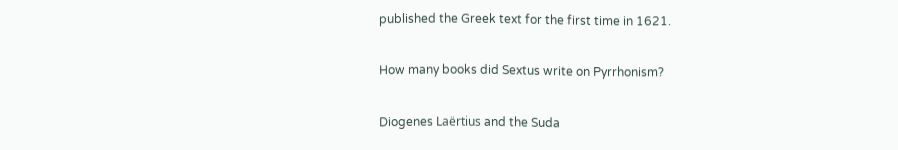published the Greek text for the first time in 1621.

How many books did Sextus write on Pyrrhonism?

Diogenes Laërtius and the Suda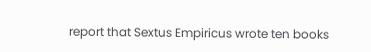report that Sextus Empiricus wrote ten books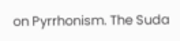on Pyrrhonism. The Suda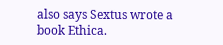also says Sextus wrote a book Ethica.